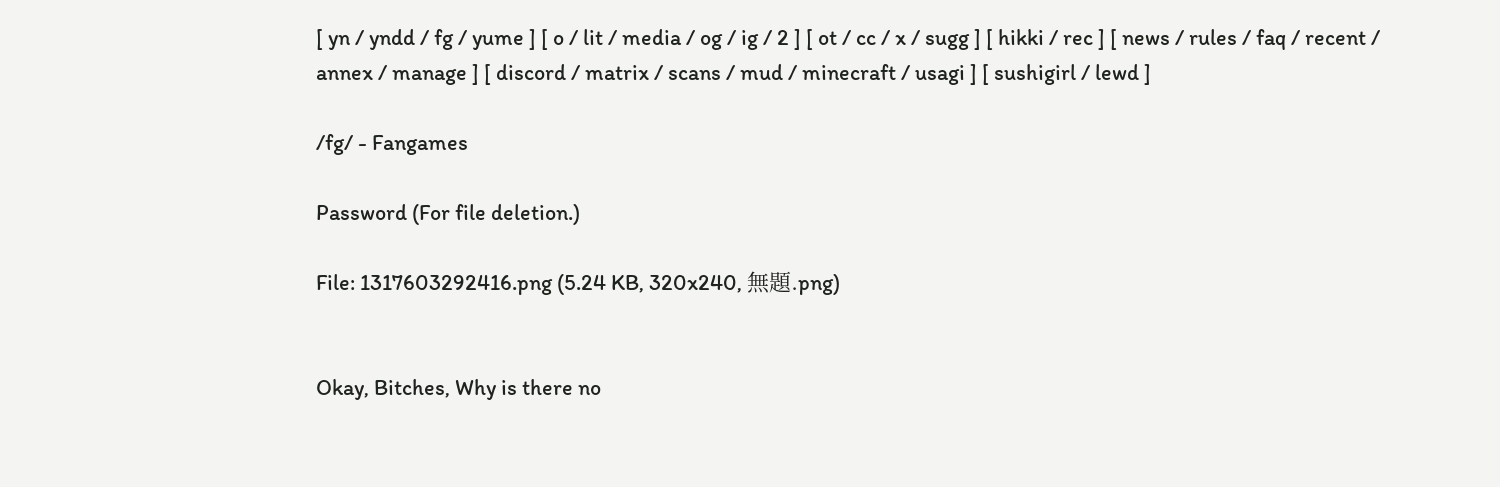[ yn / yndd / fg / yume ] [ o / lit / media / og / ig / 2 ] [ ot / cc / x / sugg ] [ hikki / rec ] [ news / rules / faq / recent / annex / manage ] [ discord / matrix / scans / mud / minecraft / usagi ] [ sushigirl / lewd ]

/fg/ - Fangames

Password (For file deletion.)

File: 1317603292416.png (5.24 KB, 320x240, 無題.png)


Okay, Bitches, Why is there no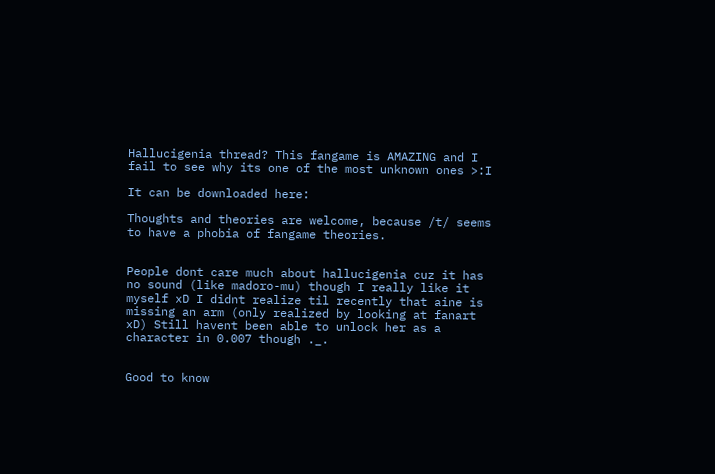Hallucigenia thread? This fangame is AMAZING and I fail to see why its one of the most unknown ones >:I

It can be downloaded here:

Thoughts and theories are welcome, because /t/ seems to have a phobia of fangame theories.


People dont care much about hallucigenia cuz it has no sound (like madoro-mu) though I really like it myself xD I didnt realize til recently that aine is missing an arm (only realized by looking at fanart xD) Still havent been able to unlock her as a character in 0.007 though ._.


Good to know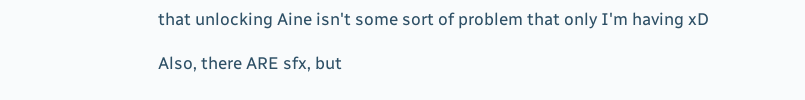that unlocking Aine isn't some sort of problem that only I'm having xD

Also, there ARE sfx, but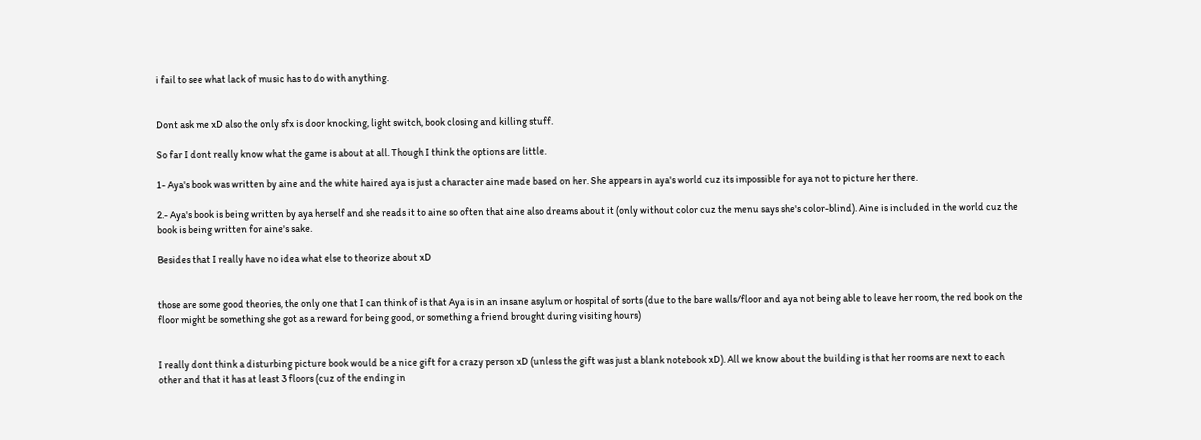i fail to see what lack of music has to do with anything.


Dont ask me xD also the only sfx is door knocking, light switch, book closing and killing stuff.

So far I dont really know what the game is about at all. Though I think the options are little.

1- Aya's book was written by aine and the white haired aya is just a character aine made based on her. She appears in aya's world cuz its impossible for aya not to picture her there.

2.- Aya's book is being written by aya herself and she reads it to aine so often that aine also dreams about it (only without color cuz the menu says she's color-blind). Aine is included in the world cuz the book is being written for aine's sake.

Besides that I really have no idea what else to theorize about xD


those are some good theories, the only one that I can think of is that Aya is in an insane asylum or hospital of sorts (due to the bare walls/floor and aya not being able to leave her room, the red book on the floor might be something she got as a reward for being good, or something a friend brought during visiting hours)


I really dont think a disturbing picture book would be a nice gift for a crazy person xD (unless the gift was just a blank notebook xD). All we know about the building is that her rooms are next to each other and that it has at least 3 floors (cuz of the ending in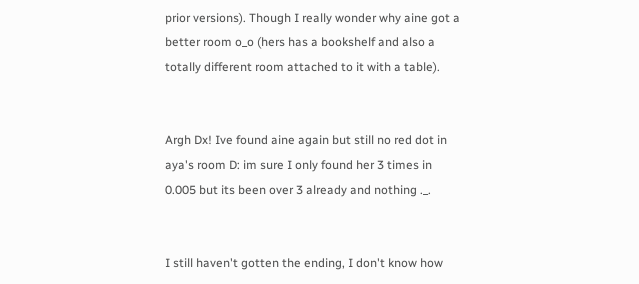prior versions). Though I really wonder why aine got a better room o_o (hers has a bookshelf and also a totally different room attached to it with a table).


Argh Dx! Ive found aine again but still no red dot in aya's room D: im sure I only found her 3 times in 0.005 but its been over 3 already and nothing ._.


I still haven't gotten the ending, I don't know how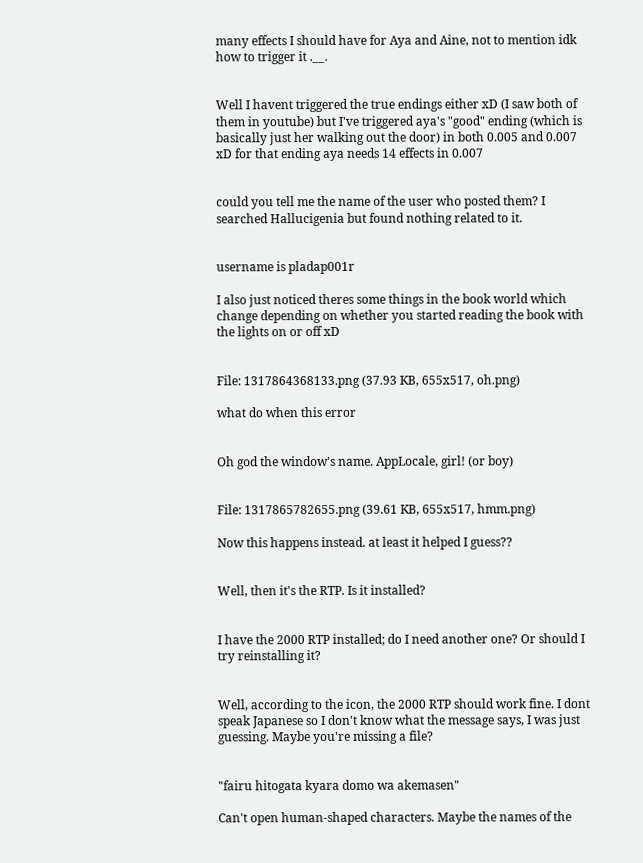many effects I should have for Aya and Aine, not to mention idk how to trigger it .__.


Well I havent triggered the true endings either xD (I saw both of them in youtube) but I've triggered aya's "good" ending (which is basically just her walking out the door) in both 0.005 and 0.007 xD for that ending aya needs 14 effects in 0.007


could you tell me the name of the user who posted them? I searched Hallucigenia but found nothing related to it.


username is pladap001r

I also just noticed theres some things in the book world which change depending on whether you started reading the book with the lights on or off xD


File: 1317864368133.png (37.93 KB, 655x517, oh.png)

what do when this error


Oh god the window's name. AppLocale, girl! (or boy)


File: 1317865782655.png (39.61 KB, 655x517, hmm.png)

Now this happens instead. at least it helped I guess??


Well, then it's the RTP. Is it installed?


I have the 2000 RTP installed; do I need another one? Or should I try reinstalling it?


Well, according to the icon, the 2000 RTP should work fine. I dont speak Japanese so I don't know what the message says, I was just guessing. Maybe you're missing a file?


"fairu hitogata kyara domo wa akemasen"

Can't open human-shaped characters. Maybe the names of the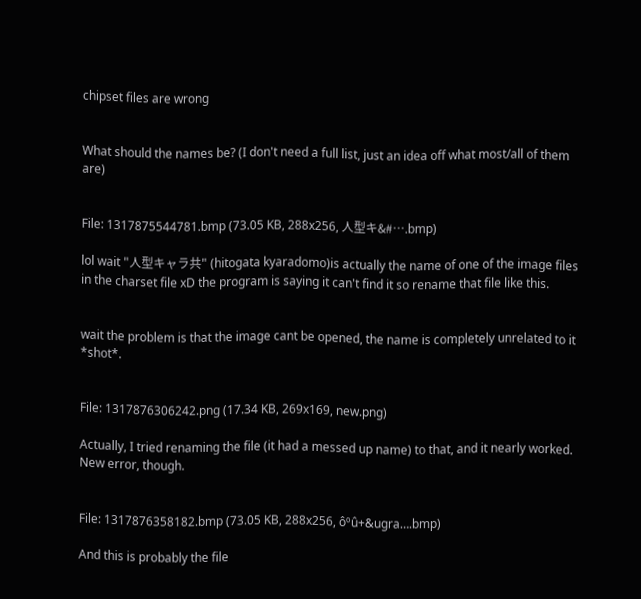chipset files are wrong


What should the names be? (I don't need a full list, just an idea off what most/all of them are)


File: 1317875544781.bmp (73.05 KB, 288x256, 人型キ&#….bmp)

lol wait "人型キャラ共" (hitogata kyaradomo)is actually the name of one of the image files in the charset file xD the program is saying it can't find it so rename that file like this.


wait the problem is that the image cant be opened, the name is completely unrelated to it *shot*.


File: 1317876306242.png (17.34 KB, 269x169, new.png)

Actually, I tried renaming the file (it had a messed up name) to that, and it nearly worked. New error, though.


File: 1317876358182.bmp (73.05 KB, 288x256, ôºû+&ugra….bmp)

And this is probably the file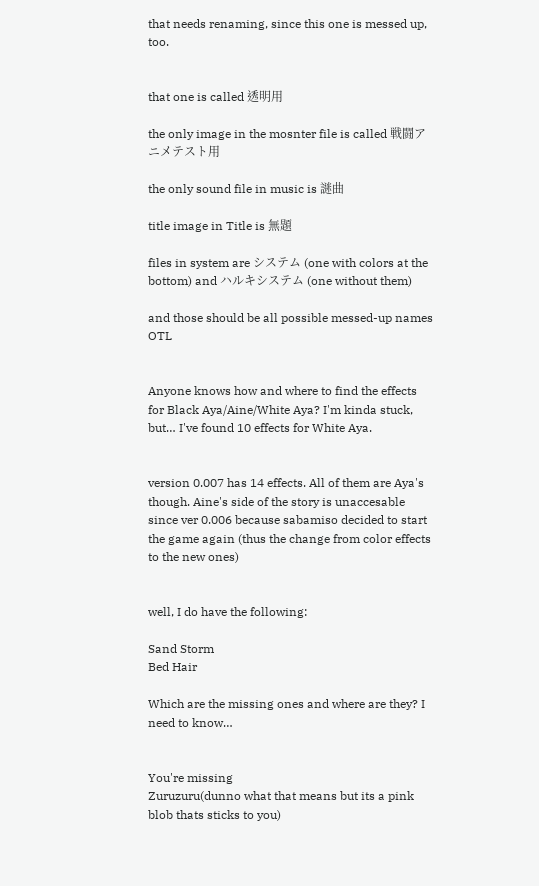that needs renaming, since this one is messed up, too.


that one is called 透明用

the only image in the mosnter file is called 戦闘アニメテスト用

the only sound file in music is 謎曲

title image in Title is 無題

files in system are システム (one with colors at the bottom) and ハルキシステム (one without them)

and those should be all possible messed-up names OTL


Anyone knows how and where to find the effects for Black Aya/Aine/White Aya? I'm kinda stuck, but… I've found 10 effects for White Aya.


version 0.007 has 14 effects. All of them are Aya's though. Aine's side of the story is unaccesable since ver 0.006 because sabamiso decided to start the game again (thus the change from color effects to the new ones)


well, I do have the following:

Sand Storm
Bed Hair

Which are the missing ones and where are they? I need to know…


You're missing
Zuruzuru(dunno what that means but its a pink blob thats sticks to you)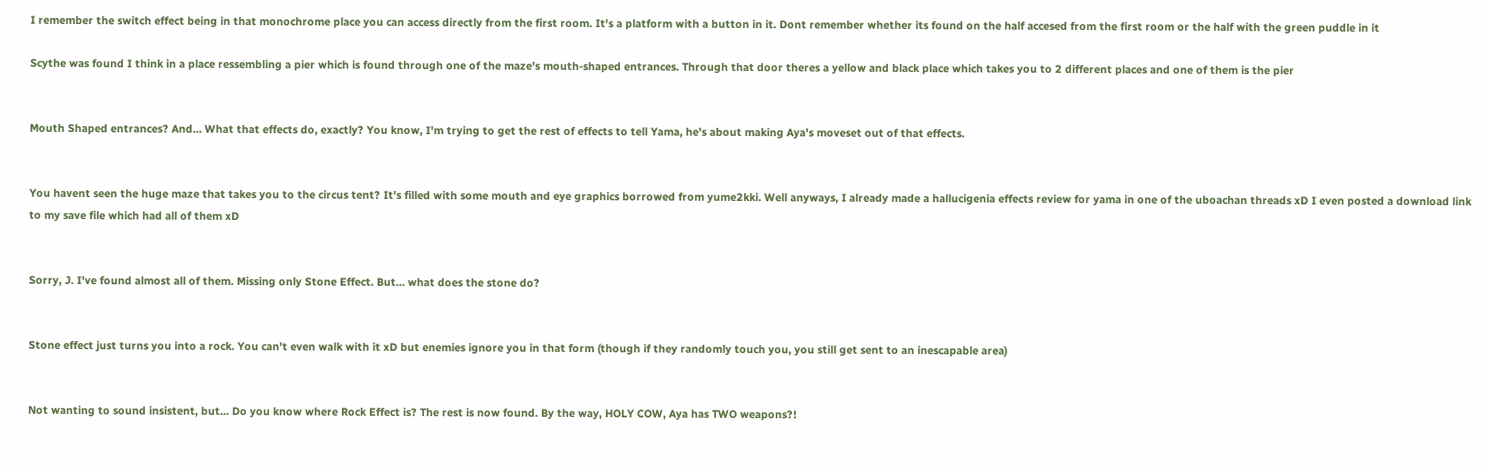I remember the switch effect being in that monochrome place you can access directly from the first room. It's a platform with a button in it. Dont remember whether its found on the half accesed from the first room or the half with the green puddle in it

Scythe was found I think in a place ressembling a pier which is found through one of the maze's mouth-shaped entrances. Through that door theres a yellow and black place which takes you to 2 different places and one of them is the pier


Mouth Shaped entrances? And… What that effects do, exactly? You know, I'm trying to get the rest of effects to tell Yama, he's about making Aya's moveset out of that effects.


You havent seen the huge maze that takes you to the circus tent? It's filled with some mouth and eye graphics borrowed from yume2kki. Well anyways, I already made a hallucigenia effects review for yama in one of the uboachan threads xD I even posted a download link to my save file which had all of them xD


Sorry, J. I've found almost all of them. Missing only Stone Effect. But… what does the stone do?


Stone effect just turns you into a rock. You can't even walk with it xD but enemies ignore you in that form (though if they randomly touch you, you still get sent to an inescapable area)


Not wanting to sound insistent, but… Do you know where Rock Effect is? The rest is now found. By the way, HOLY COW, Aya has TWO weapons?!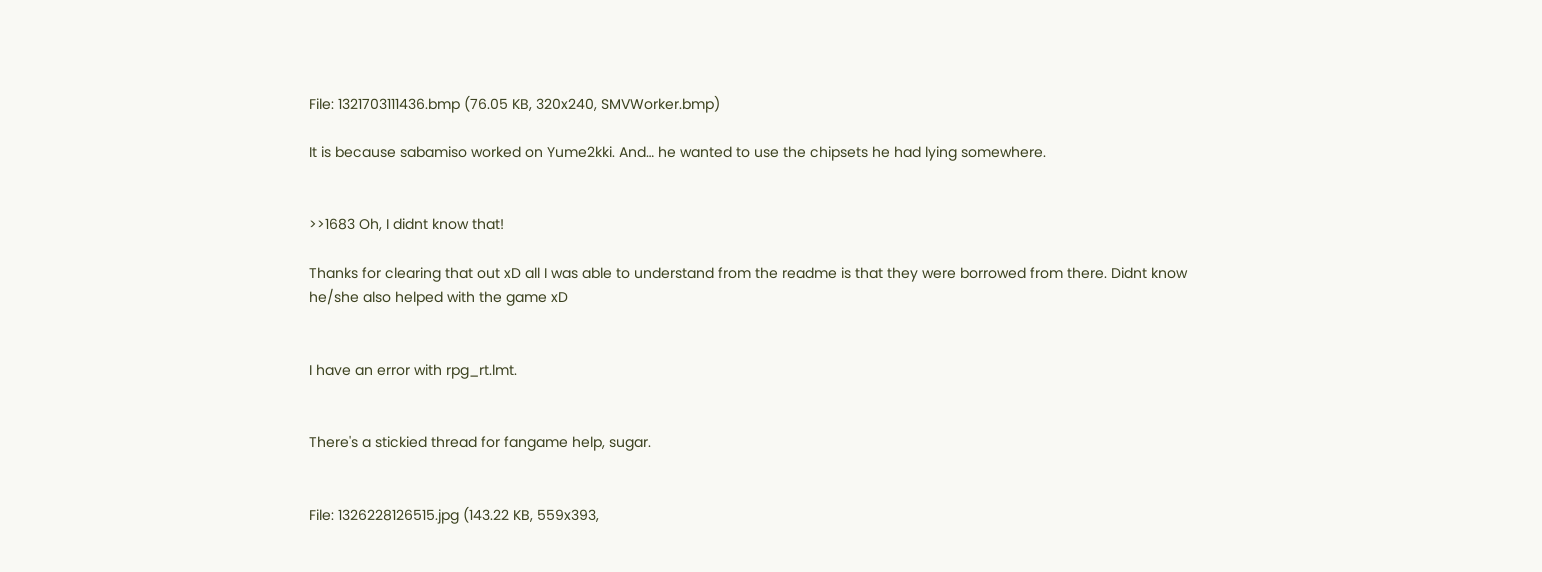File: 1321703111436.bmp (76.05 KB, 320x240, SMVWorker.bmp)

It is because sabamiso worked on Yume2kki. And… he wanted to use the chipsets he had lying somewhere.


>>1683 Oh, I didnt know that!

Thanks for clearing that out xD all I was able to understand from the readme is that they were borrowed from there. Didnt know he/she also helped with the game xD


I have an error with rpg_rt.lmt.


There's a stickied thread for fangame help, sugar.


File: 1326228126515.jpg (143.22 KB, 559x393,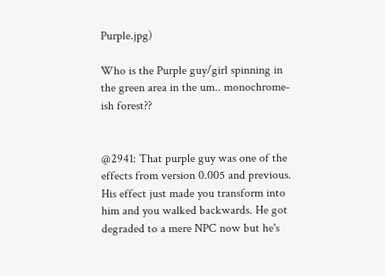Purple.jpg)

Who is the Purple guy/girl spinning in the green area in the um.. monochrome-ish forest??


@2941: That purple guy was one of the effects from version 0.005 and previous. His effect just made you transform into him and you walked backwards. He got degraded to a mere NPC now but he's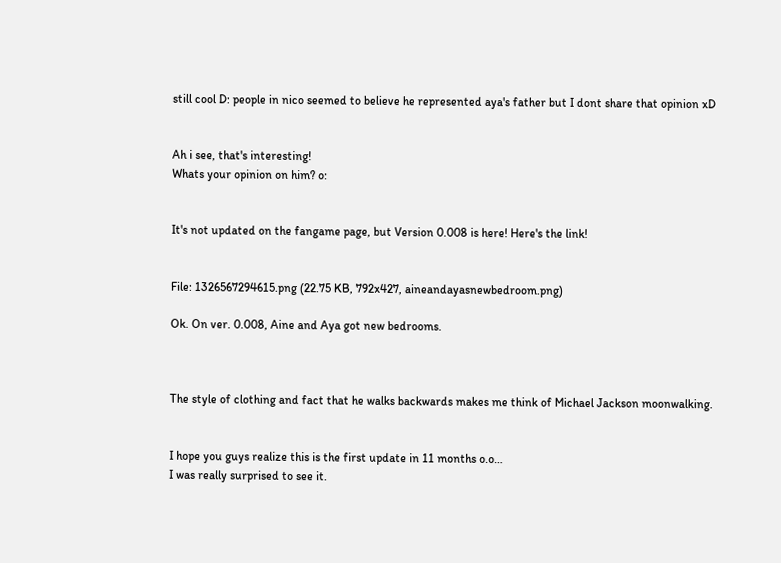still cool D: people in nico seemed to believe he represented aya's father but I dont share that opinion xD


Ah i see, that's interesting!
Whats your opinion on him? o:


It's not updated on the fangame page, but Version 0.008 is here! Here's the link!


File: 1326567294615.png (22.75 KB, 792x427, aineandayasnewbedroom.png)

Ok. On ver. 0.008, Aine and Aya got new bedrooms.



The style of clothing and fact that he walks backwards makes me think of Michael Jackson moonwalking.


I hope you guys realize this is the first update in 11 months o.o…
I was really surprised to see it.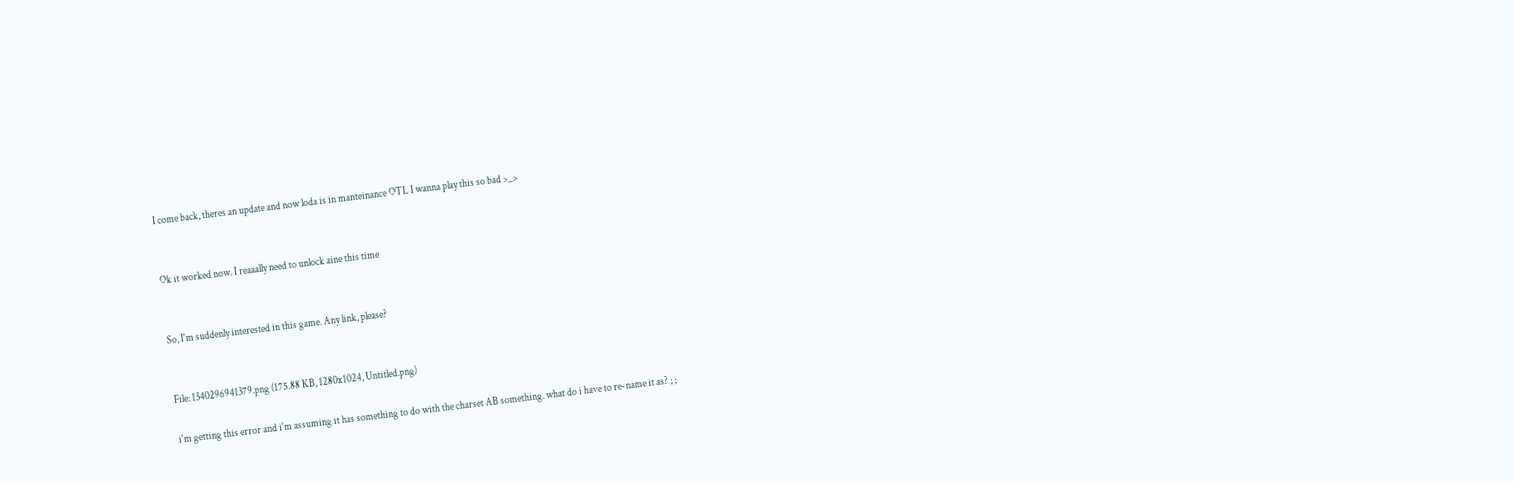I come back, theres an update and now loda is in manteinance OTL I wanna play this so bad >_>


Ok it worked now. I reaaally need to unlock aine this time


So, I'm suddenly interested in this game. Any link, please?


File: 1340296941379.png (175.88 KB, 1280x1024, Untitled.png)

i'm getting this error and i'm assuming it has something to do with the charset AB something. what do i have to re-name it as? ; ;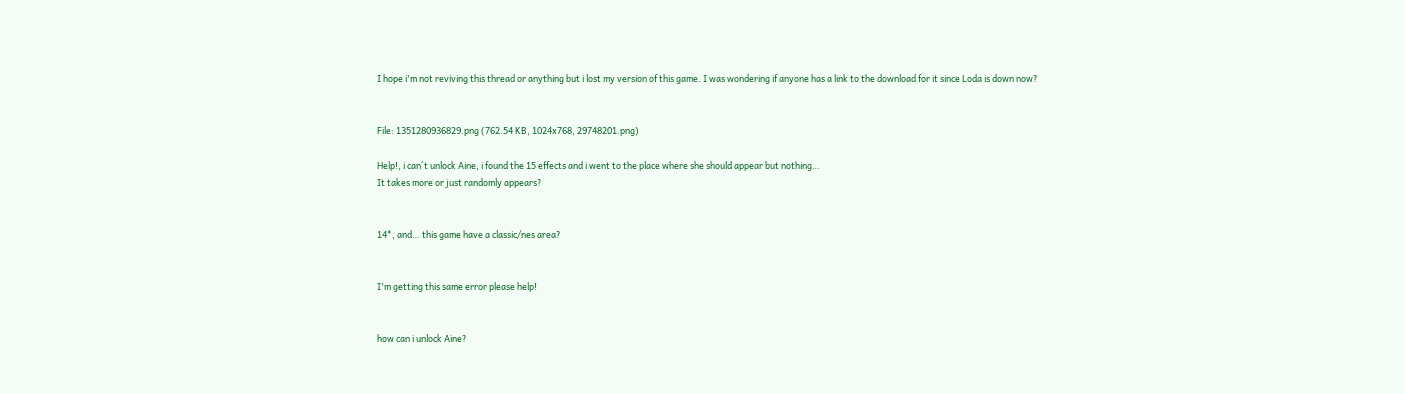I hope i'm not reviving this thread or anything but i lost my version of this game. I was wondering if anyone has a link to the download for it since Loda is down now?


File: 1351280936829.png (762.54 KB, 1024x768, 29748201.png)

Help!, i can´t unlock Aine, i found the 15 effects and i went to the place where she should appear but nothing…
It takes more or just randomly appears?


14*, and… this game have a classic/nes area?


I'm getting this same error please help!


how can i unlock Aine?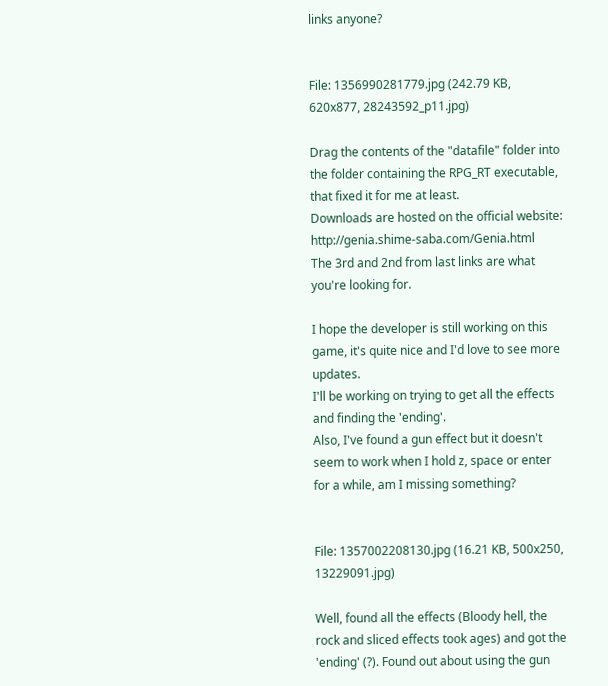links anyone?


File: 1356990281779.jpg (242.79 KB, 620x877, 28243592_p11.jpg)

Drag the contents of the "datafile" folder into the folder containing the RPG_RT executable, that fixed it for me at least.
Downloads are hosted on the official website: http://genia.shime-saba.com/Genia.html
The 3rd and 2nd from last links are what you're looking for.

I hope the developer is still working on this game, it's quite nice and I'd love to see more updates.
I'll be working on trying to get all the effects and finding the 'ending'.
Also, I've found a gun effect but it doesn't seem to work when I hold z, space or enter for a while, am I missing something?


File: 1357002208130.jpg (16.21 KB, 500x250, 13229091.jpg)

Well, found all the effects (Bloody hell, the rock and sliced effects took ages) and got the 'ending' (?). Found out about using the gun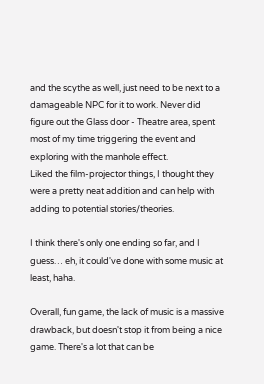and the scythe as well, just need to be next to a damageable NPC for it to work. Never did figure out the Glass door - Theatre area, spent most of my time triggering the event and exploring with the manhole effect.
Liked the film-projector things, I thought they were a pretty neat addition and can help with adding to potential stories/theories.

I think there's only one ending so far, and I guess… eh, it could've done with some music at least, haha.

Overall, fun game, the lack of music is a massive drawback, but doesn't stop it from being a nice game. There's a lot that can be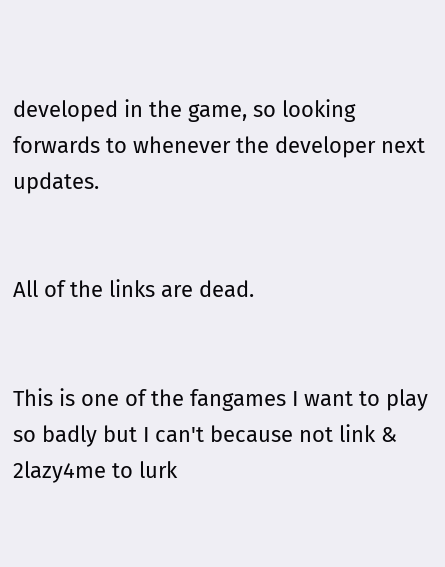developed in the game, so looking forwards to whenever the developer next updates.


All of the links are dead.


This is one of the fangames I want to play so badly but I can't because not link & 2lazy4me to lurk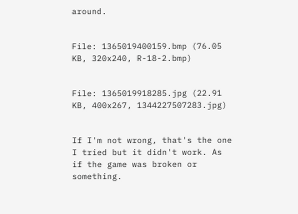around.


File: 1365019400159.bmp (76.05 KB, 320x240, R-18-2.bmp)


File: 1365019918285.jpg (22.91 KB, 400x267, 1344227507283.jpg)


If I'm not wrong, that's the one I tried but it didn't work. As if the game was broken or something.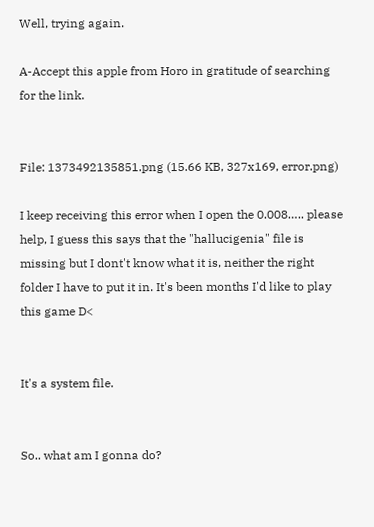Well, trying again.

A-Accept this apple from Horo in gratitude of searching for the link.


File: 1373492135851.png (15.66 KB, 327x169, error.png)

I keep receiving this error when I open the 0.008….. please help, I guess this says that the "hallucigenia" file is missing but I dont't know what it is, neither the right folder I have to put it in. It's been months I'd like to play this game D<


It's a system file.


So.. what am I gonna do?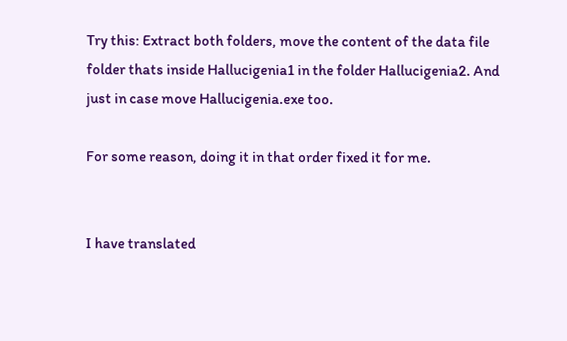Try this: Extract both folders, move the content of the data file folder thats inside Hallucigenia1 in the folder Hallucigenia2. And just in case move Hallucigenia.exe too.

For some reason, doing it in that order fixed it for me.


I have translated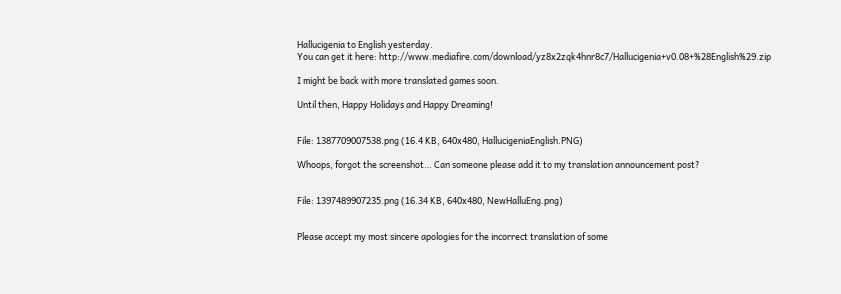Hallucigenia to English yesterday.
You can get it here: http://www.mediafire.com/download/yz8x2zqk4hnr8c7/Hallucigenia+v0.08+%28English%29.zip

I might be back with more translated games soon.

Until then, Happy Holidays and Happy Dreaming!


File: 1387709007538.png (16.4 KB, 640x480, HallucigeniaEnglish.PNG)

Whoops, forgot the screenshot… Can someone please add it to my translation announcement post?


File: 1397489907235.png (16.34 KB, 640x480, NewHalluEng.png)


Please accept my most sincere apologies for the incorrect translation of some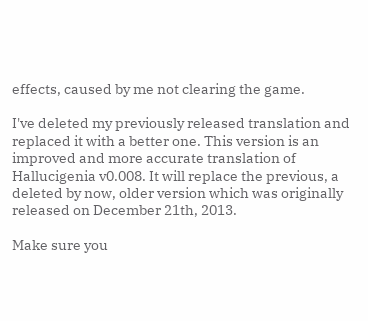effects, caused by me not clearing the game.

I've deleted my previously released translation and replaced it with a better one. This version is an improved and more accurate translation of Hallucigenia v0.008. It will replace the previous, a deleted by now, older version which was originally released on December 21th, 2013.

Make sure you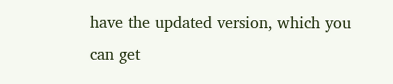have the updated version, which you can get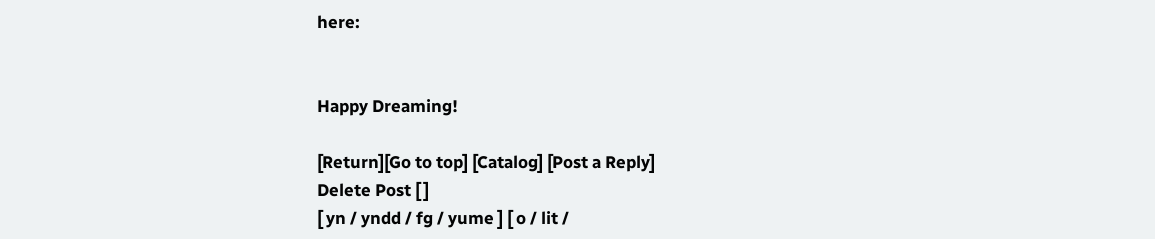here:


Happy Dreaming!

[Return][Go to top] [Catalog] [Post a Reply]
Delete Post [ ]
[ yn / yndd / fg / yume ] [ o / lit /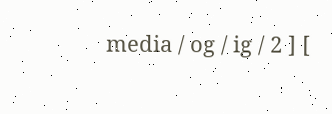media / og / ig / 2 ] [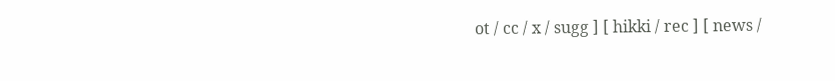ot / cc / x / sugg ] [ hikki / rec ] [ news /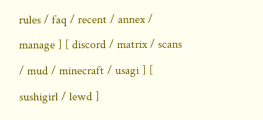rules / faq / recent / annex / manage ] [ discord / matrix / scans / mud / minecraft / usagi ] [ sushigirl / lewd ]